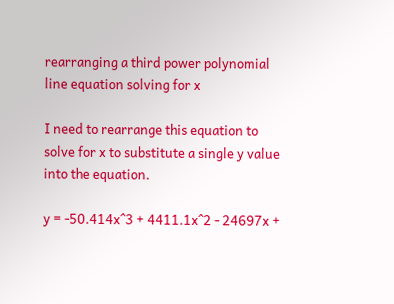rearranging a third power polynomial line equation solving for x

I need to rearrange this equation to solve for x to substitute a single y value into the equation.

y = -50.414x^3 + 4411.1x^2 - 24697x +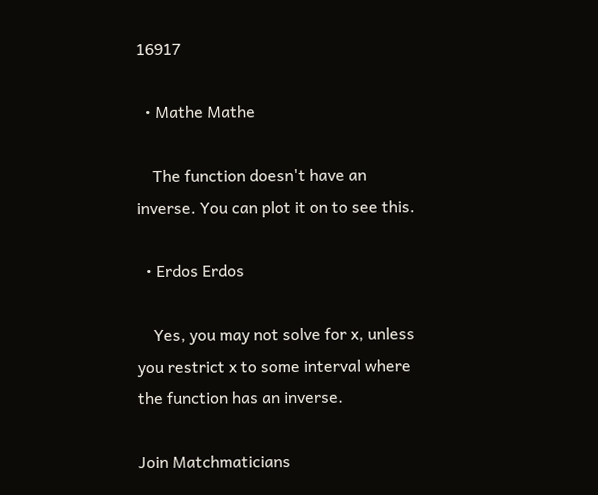16917

  • Mathe Mathe

    The function doesn't have an inverse. You can plot it on to see this.

  • Erdos Erdos

    Yes, you may not solve for x, unless you restrict x to some interval where the function has an inverse.

Join Matchmaticians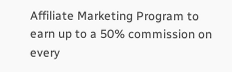Affiliate Marketing Program to earn up to a 50% commission on every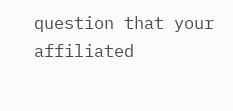question that your affiliated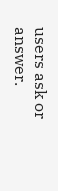users ask or answer.